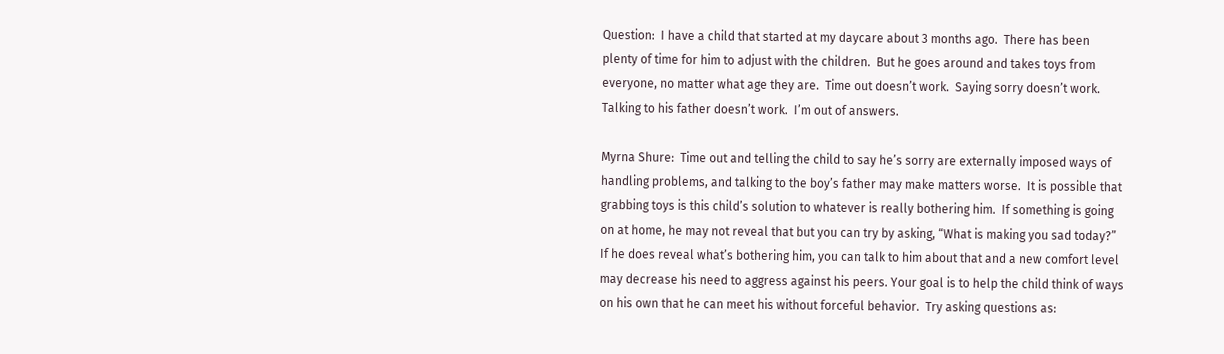Question:  I have a child that started at my daycare about 3 months ago.  There has been plenty of time for him to adjust with the children.  But he goes around and takes toys from everyone, no matter what age they are.  Time out doesn’t work.  Saying sorry doesn’t work.  Talking to his father doesn’t work.  I’m out of answers.

Myrna Shure:  Time out and telling the child to say he’s sorry are externally imposed ways of handling problems, and talking to the boy’s father may make matters worse.  It is possible that grabbing toys is this child’s solution to whatever is really bothering him.  If something is going on at home, he may not reveal that but you can try by asking, “What is making you sad today?”  If he does reveal what’s bothering him, you can talk to him about that and a new comfort level may decrease his need to aggress against his peers. Your goal is to help the child think of ways on his own that he can meet his without forceful behavior.  Try asking questions as: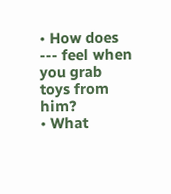• How does --- feel when you grab toys from him?
• What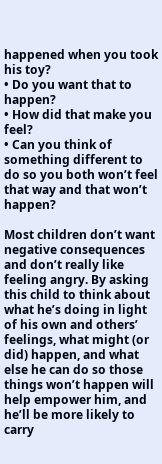happened when you took his toy?
• Do you want that to happen?
• How did that make you feel?
• Can you think of something different to do so you both won’t feel that way and that won’t happen?

Most children don’t want negative consequences and don’t really like feeling angry. By asking this child to think about what he’s doing in light of his own and others’ feelings, what might (or did) happen, and what else he can do so those things won’t happen will help empower him, and he’ll be more likely to carry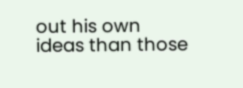out his own ideas than those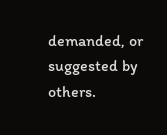demanded, or suggested by others.